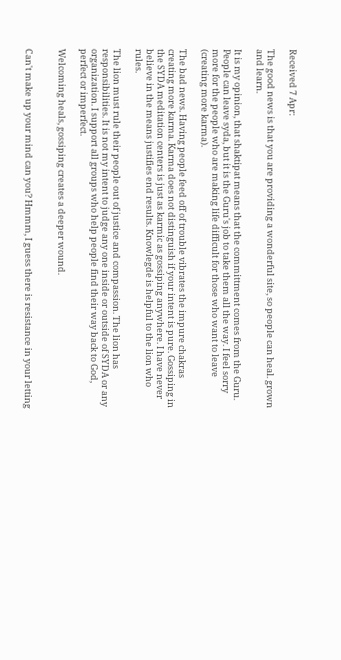Received 7 Apr:

The good news is that you are providing a wonderful site, so people can heal. grown and learn.

It is my opinion, that shaktipat means that the committment comes from the Guru. People can leave syda, but it is the Guru's job to take them all the way. I feel sorry more for the people who are making life difficult for those who want to leave (creating more karma).

The bad news. Having people feed off of trouble vibrates the impure chakras creating more karma. Karma does not distinguish if your intent is pure. Gossiping in the SYDA meditation centers is just as karmic as gossiping anywhere. I have never believe in the means justifies end results. Knowlegde is helpful to the lion who rules.

The lion must rule their people out of justice and compassion. The lion has responsibilities. It is not my intent to judge any one inside or outside of SYDA or any organization. I support all groups who help people find their way back to God, perfect or imperfect.

Welcoming heals, gossiping creates a deeper wound.


Can't make up your mind can you? Hmmm, I guess there is resistance in your letting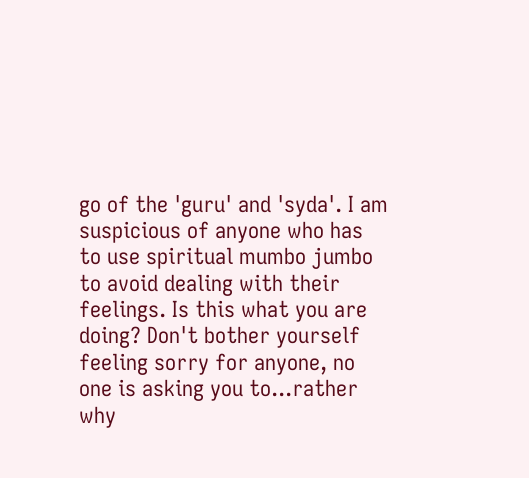go of the 'guru' and 'syda'. I am suspicious of anyone who has to use spiritual mumbo jumbo to avoid dealing with their feelings. Is this what you are doing? Don't bother yourself feeling sorry for anyone, no one is asking you to...rather why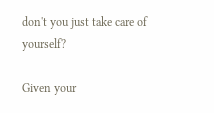don't you just take care of yourself?

Given your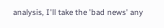analysis, I'll take the 'bad news' any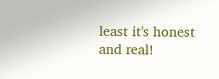least it's honest and real!